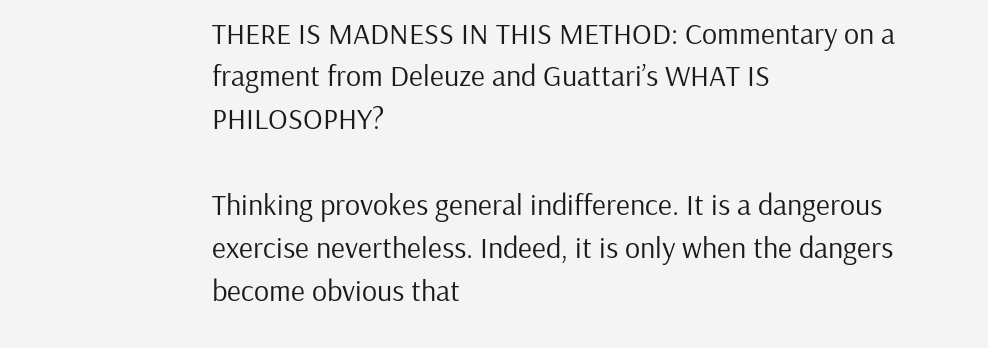THERE IS MADNESS IN THIS METHOD: Commentary on a fragment from Deleuze and Guattari’s WHAT IS PHILOSOPHY?

Thinking provokes general indifference. It is a dangerous exercise nevertheless. Indeed, it is only when the dangers become obvious that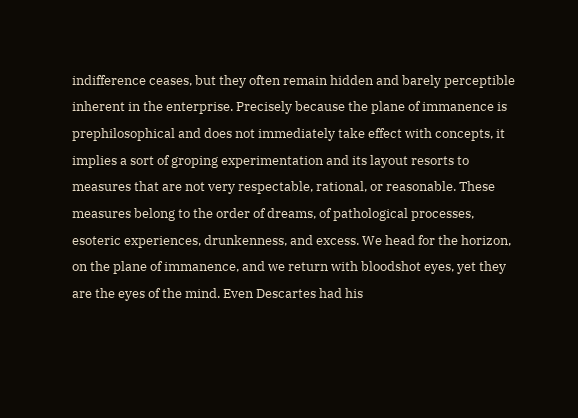indifference ceases, but they often remain hidden and barely perceptible inherent in the enterprise. Precisely because the plane of immanence is prephilosophical and does not immediately take effect with concepts, it implies a sort of groping experimentation and its layout resorts to measures that are not very respectable, rational, or reasonable. These measures belong to the order of dreams, of pathological processes, esoteric experiences, drunkenness, and excess. We head for the horizon, on the plane of immanence, and we return with bloodshot eyes, yet they are the eyes of the mind. Even Descartes had his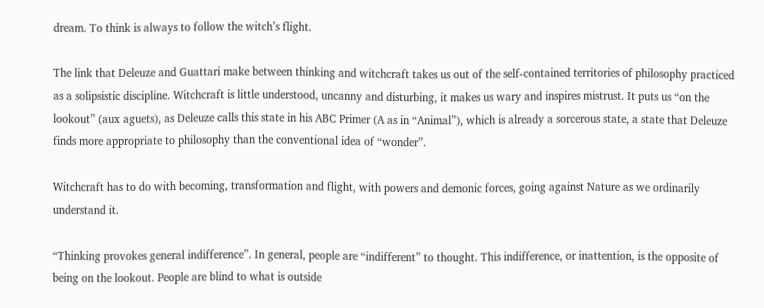dream. To think is always to follow the witch’s flight.

The link that Deleuze and Guattari make between thinking and witchcraft takes us out of the self-contained territories of philosophy practiced as a solipsistic discipline. Witchcraft is little understood, uncanny and disturbing, it makes us wary and inspires mistrust. It puts us “on the lookout” (aux aguets), as Deleuze calls this state in his ABC Primer (A as in “Animal”), which is already a sorcerous state, a state that Deleuze finds more appropriate to philosophy than the conventional idea of “wonder”.

Witchcraft has to do with becoming, transformation and flight, with powers and demonic forces, going against Nature as we ordinarily understand it.

“Thinking provokes general indifference”. In general, people are “indifferent” to thought. This indifference, or inattention, is the opposite of being on the lookout. People are blind to what is outside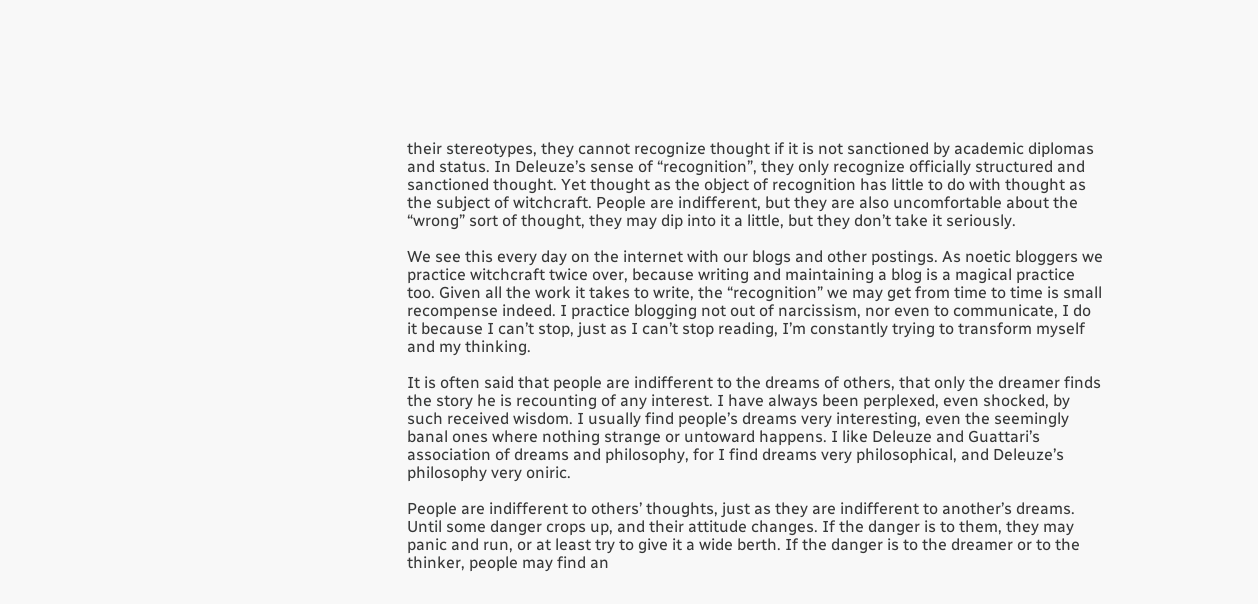their stereotypes, they cannot recognize thought if it is not sanctioned by academic diplomas and status. In Deleuze’s sense of “recognition”, they only recognize officially structured and sanctioned thought. Yet thought as the object of recognition has little to do with thought as the subject of witchcraft. People are indifferent, but they are also uncomfortable about the “wrong” sort of thought, they may dip into it a little, but they don’t take it seriously.

We see this every day on the internet with our blogs and other postings. As noetic bloggers we practice witchcraft twice over, because writing and maintaining a blog is a magical practice too. Given all the work it takes to write, the “recognition” we may get from time to time is small recompense indeed. I practice blogging not out of narcissism, nor even to communicate, I do it because I can’t stop, just as I can’t stop reading, I’m constantly trying to transform myself and my thinking.

It is often said that people are indifferent to the dreams of others, that only the dreamer finds the story he is recounting of any interest. I have always been perplexed, even shocked, by such received wisdom. I usually find people’s dreams very interesting, even the seemingly banal ones where nothing strange or untoward happens. I like Deleuze and Guattari’s association of dreams and philosophy, for I find dreams very philosophical, and Deleuze’s philosophy very oniric.

People are indifferent to others’ thoughts, just as they are indifferent to another’s dreams. Until some danger crops up, and their attitude changes. If the danger is to them, they may panic and run, or at least try to give it a wide berth. If the danger is to the dreamer or to the thinker, people may find an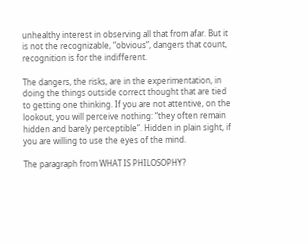unhealthy interest in observing all that from afar. But it is not the recognizable, “obvious”, dangers that count, recognition is for the indifferent.

The dangers, the risks, are in the experimentation, in doing the things outside correct thought that are tied to getting one thinking. If you are not attentive, on the lookout, you will perceive nothing: “they often remain hidden and barely perceptible”. Hidden in plain sight, if you are willing to use the eyes of the mind.

The paragraph from WHAT IS PHILOSOPHY?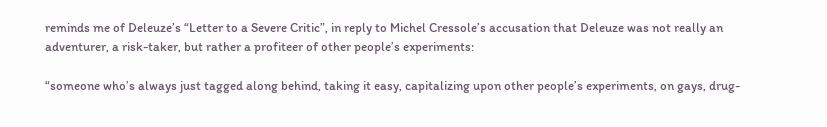reminds me of Deleuze’s “Letter to a Severe Critic”, in reply to Michel Cressole’s accusation that Deleuze was not really an adventurer, a risk-taker, but rather a profiteer of other people’s experiments:

“someone who’s always just tagged along behind, taking it easy, capitalizing upon other people’s experiments, on gays, drug-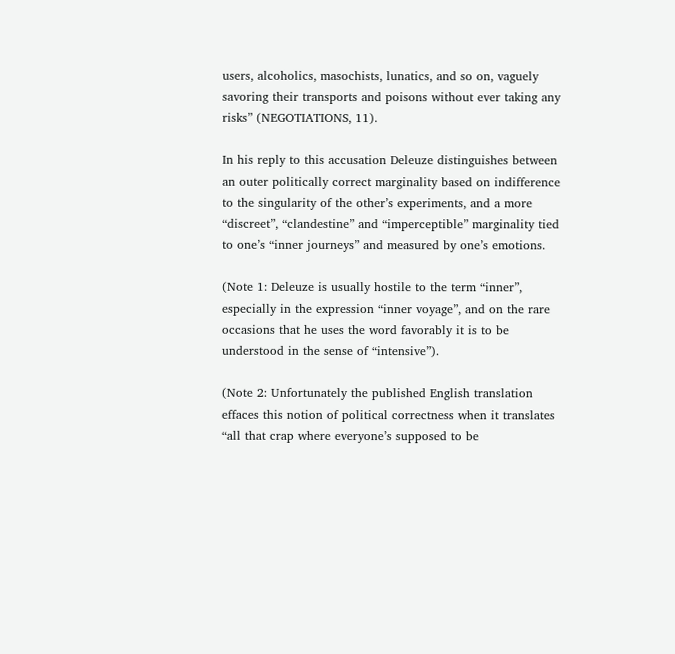users, alcoholics, masochists, lunatics, and so on, vaguely savoring their transports and poisons without ever taking any risks” (NEGOTIATIONS, 11).

In his reply to this accusation Deleuze distinguishes between an outer politically correct marginality based on indifference to the singularity of the other’s experiments, and a more “discreet”, “clandestine” and “imperceptible” marginality tied to one’s “inner journeys” and measured by one’s emotions.

(Note 1: Deleuze is usually hostile to the term “inner”, especially in the expression “inner voyage”, and on the rare occasions that he uses the word favorably it is to be understood in the sense of “intensive”).

(Note 2: Unfortunately the published English translation effaces this notion of political correctness when it translates “all that crap where everyone’s supposed to be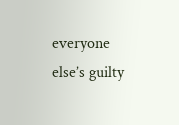everyone else’s guilty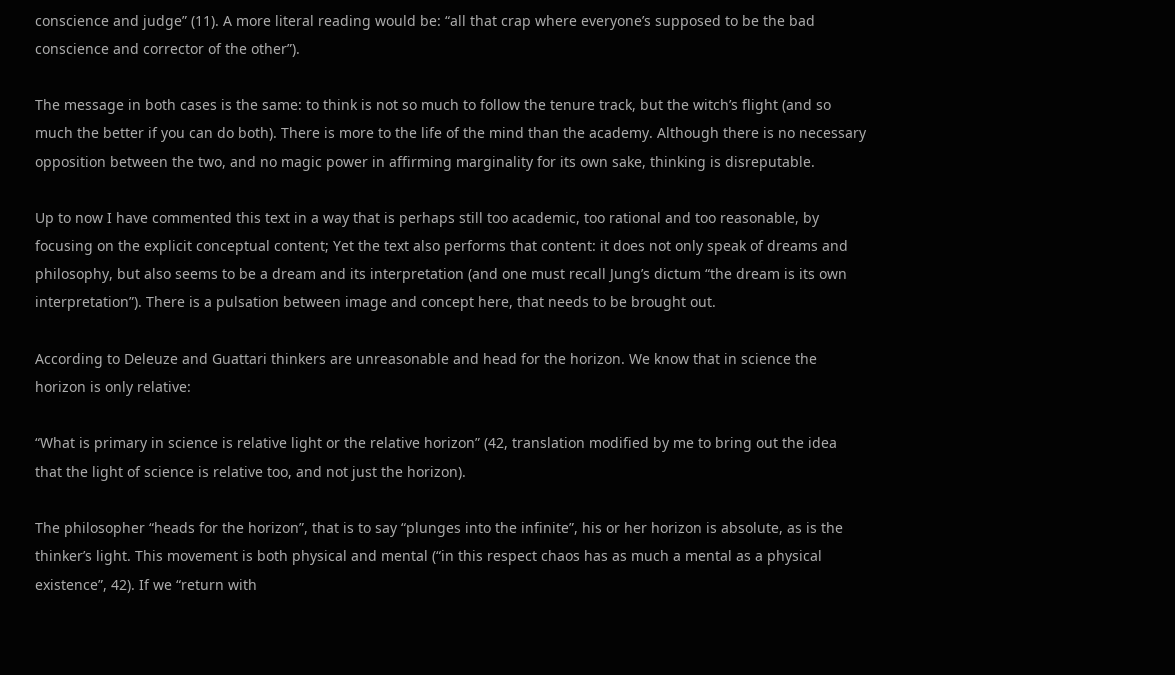conscience and judge” (11). A more literal reading would be: “all that crap where everyone’s supposed to be the bad conscience and corrector of the other”).

The message in both cases is the same: to think is not so much to follow the tenure track, but the witch’s flight (and so much the better if you can do both). There is more to the life of the mind than the academy. Although there is no necessary opposition between the two, and no magic power in affirming marginality for its own sake, thinking is disreputable.

Up to now I have commented this text in a way that is perhaps still too academic, too rational and too reasonable, by focusing on the explicit conceptual content; Yet the text also performs that content: it does not only speak of dreams and philosophy, but also seems to be a dream and its interpretation (and one must recall Jung’s dictum “the dream is its own interpretation”). There is a pulsation between image and concept here, that needs to be brought out.

According to Deleuze and Guattari thinkers are unreasonable and head for the horizon. We know that in science the horizon is only relative:

“What is primary in science is relative light or the relative horizon” (42, translation modified by me to bring out the idea that the light of science is relative too, and not just the horizon).

The philosopher “heads for the horizon”, that is to say “plunges into the infinite”, his or her horizon is absolute, as is the thinker’s light. This movement is both physical and mental (“in this respect chaos has as much a mental as a physical existence”, 42). If we “return with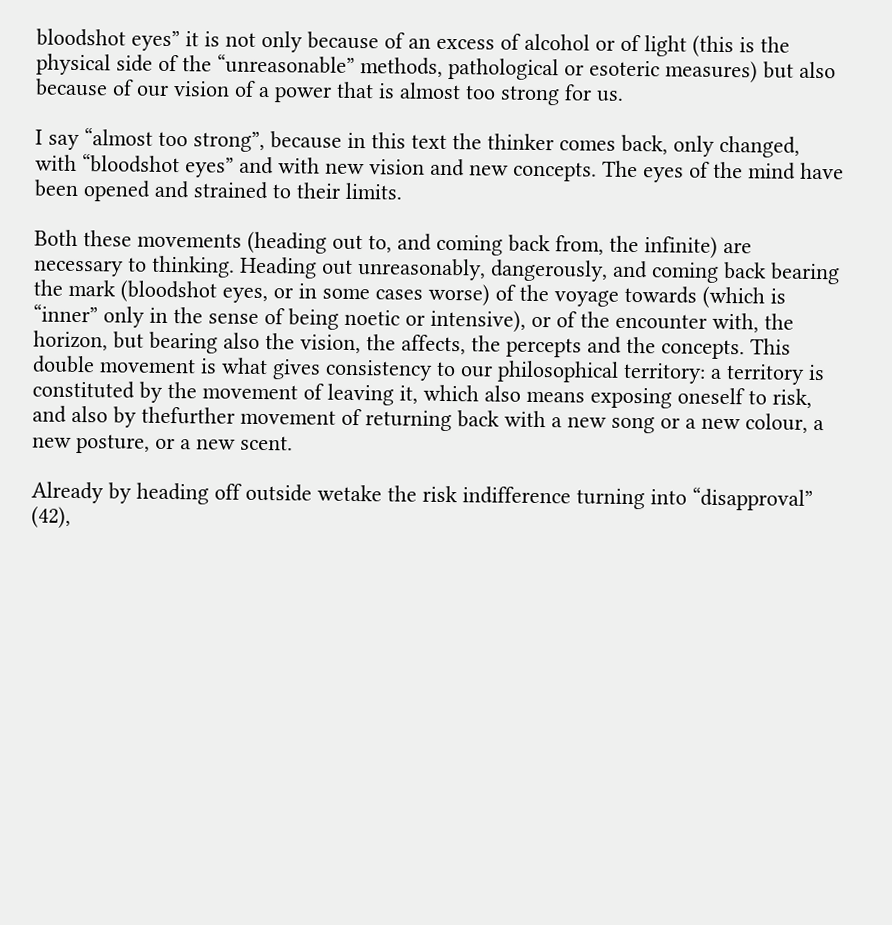bloodshot eyes” it is not only because of an excess of alcohol or of light (this is the physical side of the “unreasonable” methods, pathological or esoteric measures) but also because of our vision of a power that is almost too strong for us.

I say “almost too strong”, because in this text the thinker comes back, only changed, with “bloodshot eyes” and with new vision and new concepts. The eyes of the mind have been opened and strained to their limits.

Both these movements (heading out to, and coming back from, the infinite) are necessary to thinking. Heading out unreasonably, dangerously, and coming back bearing the mark (bloodshot eyes, or in some cases worse) of the voyage towards (which is “inner” only in the sense of being noetic or intensive), or of the encounter with, the horizon, but bearing also the vision, the affects, the percepts and the concepts. This double movement is what gives consistency to our philosophical territory: a territory is constituted by the movement of leaving it, which also means exposing oneself to risk, and also by thefurther movement of returning back with a new song or a new colour, a new posture, or a new scent.

Already by heading off outside wetake the risk indifference turning into “disapproval” (42),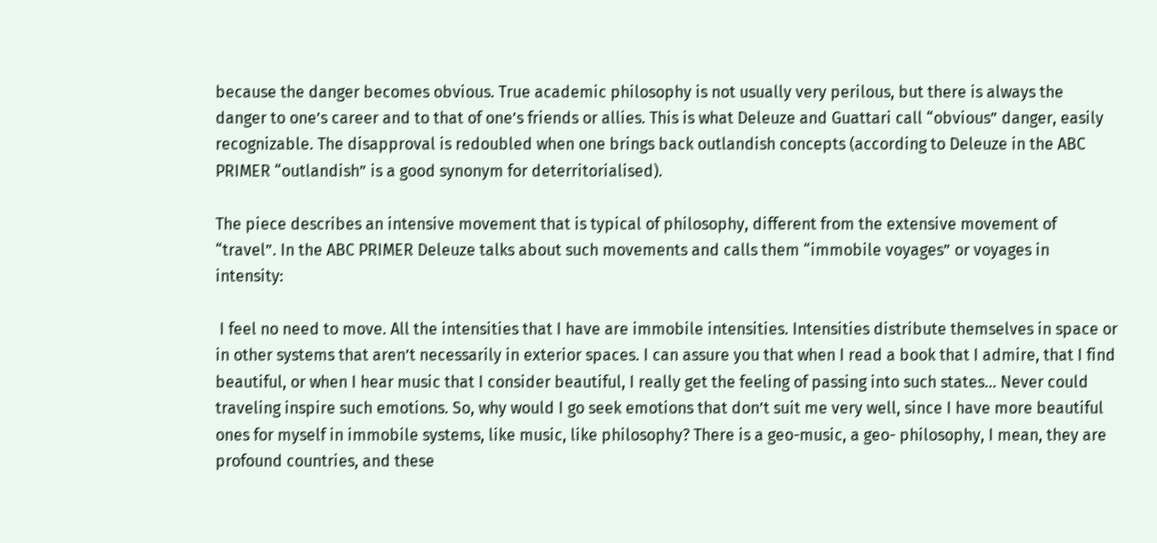because the danger becomes obvious. True academic philosophy is not usually very perilous, but there is always the danger to one’s career and to that of one’s friends or allies. This is what Deleuze and Guattari call “obvious” danger, easily recognizable. The disapproval is redoubled when one brings back outlandish concepts (according to Deleuze in the ABC PRIMER “outlandish” is a good synonym for deterritorialised).

The piece describes an intensive movement that is typical of philosophy, different from the extensive movement of “travel”. In the ABC PRIMER Deleuze talks about such movements and calls them “immobile voyages” or voyages in intensity:

 I feel no need to move. All the intensities that I have are immobile intensities. Intensities distribute themselves in space or in other systems that aren’t necessarily in exterior spaces. I can assure you that when I read a book that I admire, that I find beautiful, or when I hear music that I consider beautiful, I really get the feeling of passing into such states… Never could traveling inspire such emotions. So, why would I go seek emotions that don’t suit me very well, since I have more beautiful ones for myself in immobile systems, like music, like philosophy? There is a geo-music, a geo- philosophy, I mean, they are profound countries, and these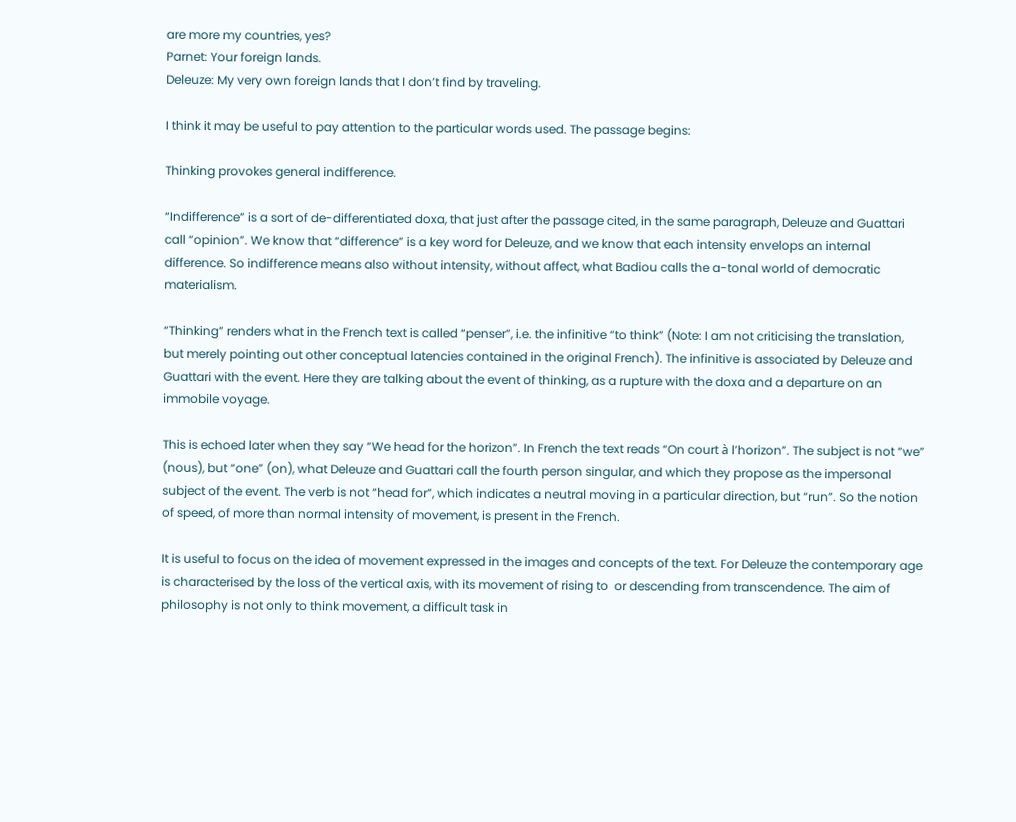are more my countries, yes?
Parnet: Your foreign lands.
Deleuze: My very own foreign lands that I don’t find by traveling.

I think it may be useful to pay attention to the particular words used. The passage begins:

Thinking provokes general indifference.

“Indifference” is a sort of de-differentiated doxa, that just after the passage cited, in the same paragraph, Deleuze and Guattari call “opinion”. We know that “difference” is a key word for Deleuze, and we know that each intensity envelops an internal difference. So indifference means also without intensity, without affect, what Badiou calls the a-tonal world of democratic materialism.

“Thinking” renders what in the French text is called “penser”, i.e. the infinitive “to think” (Note: I am not criticising the translation, but merely pointing out other conceptual latencies contained in the original French). The infinitive is associated by Deleuze and Guattari with the event. Here they are talking about the event of thinking, as a rupture with the doxa and a departure on an immobile voyage.

This is echoed later when they say “We head for the horizon”. In French the text reads “On court à l’horizon”. The subject is not “we” (nous), but “one” (on), what Deleuze and Guattari call the fourth person singular, and which they propose as the impersonal subject of the event. The verb is not “head for”, which indicates a neutral moving in a particular direction, but “run”. So the notion of speed, of more than normal intensity of movement, is present in the French.

It is useful to focus on the idea of movement expressed in the images and concepts of the text. For Deleuze the contemporary age is characterised by the loss of the vertical axis, with its movement of rising to  or descending from transcendence. The aim of philosophy is not only to think movement, a difficult task in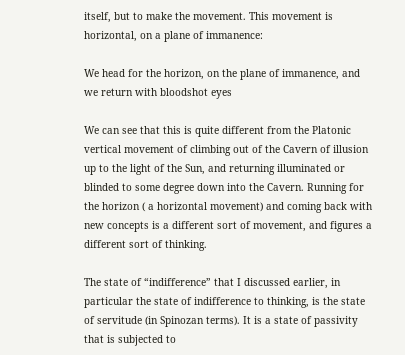itself, but to make the movement. This movement is horizontal, on a plane of immanence:

We head for the horizon, on the plane of immanence, and we return with bloodshot eyes

We can see that this is quite different from the Platonic vertical movement of climbing out of the Cavern of illusion up to the light of the Sun, and returning illuminated or blinded to some degree down into the Cavern. Running for the horizon ( a horizontal movement) and coming back with new concepts is a different sort of movement, and figures a different sort of thinking.

The state of “indifference” that I discussed earlier, in particular the state of indifference to thinking, is the state of servitude (in Spinozan terms). It is a state of passivity that is subjected to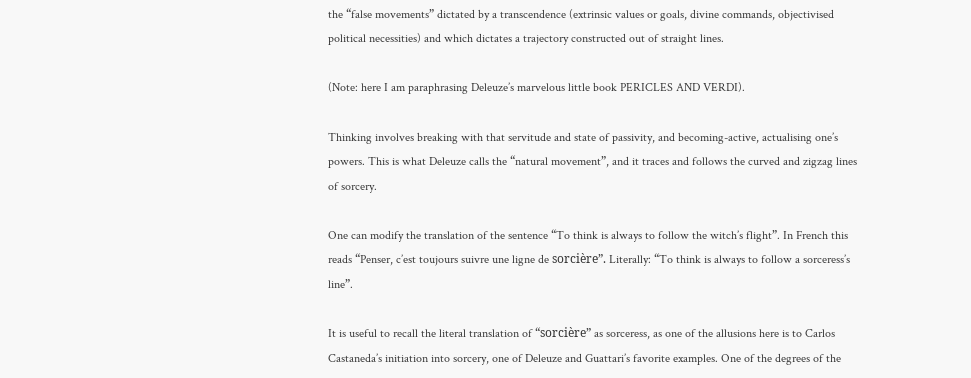the “false movements” dictated by a transcendence (extrinsic values or goals, divine commands, objectivised political necessities) and which dictates a trajectory constructed out of straight lines.

(Note: here I am paraphrasing Deleuze’s marvelous little book PERICLES AND VERDI).

Thinking involves breaking with that servitude and state of passivity, and becoming-active, actualising one’s powers. This is what Deleuze calls the “natural movement”, and it traces and follows the curved and zigzag lines of sorcery.

One can modify the translation of the sentence “To think is always to follow the witch’s flight”. In French this reads “Penser, c’est toujours suivre une ligne de sorcière”. Literally: “To think is always to follow a sorceress’s line”.

It is useful to recall the literal translation of “sorcière” as sorceress, as one of the allusions here is to Carlos Castaneda’s initiation into sorcery, one of Deleuze and Guattari’s favorite examples. One of the degrees of the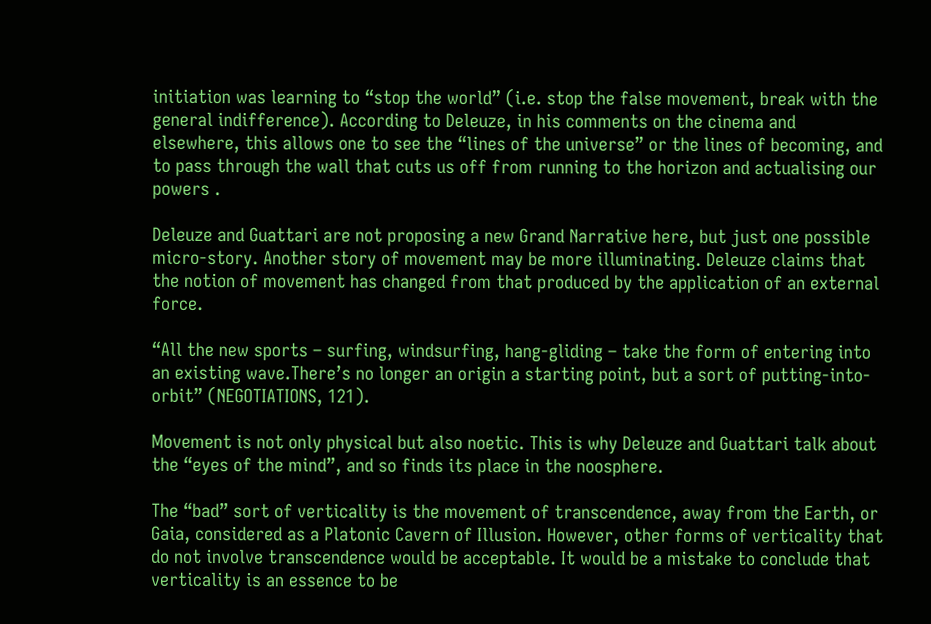initiation was learning to “stop the world” (i.e. stop the false movement, break with the general indifference). According to Deleuze, in his comments on the cinema and elsewhere, this allows one to see the “lines of the universe” or the lines of becoming, and to pass through the wall that cuts us off from running to the horizon and actualising our powers .

Deleuze and Guattari are not proposing a new Grand Narrative here, but just one possible micro-story. Another story of movement may be more illuminating. Deleuze claims that the notion of movement has changed from that produced by the application of an external force.

“All the new sports – surfing, windsurfing, hang-gliding – take the form of entering into an existing wave.There’s no longer an origin a starting point, but a sort of putting-into-orbit” (NEGOTIATIONS, 121).

Movement is not only physical but also noetic. This is why Deleuze and Guattari talk about the “eyes of the mind”, and so finds its place in the noosphere.

The “bad” sort of verticality is the movement of transcendence, away from the Earth, or Gaia, considered as a Platonic Cavern of Illusion. However, other forms of verticality that do not involve transcendence would be acceptable. It would be a mistake to conclude that verticality is an essence to be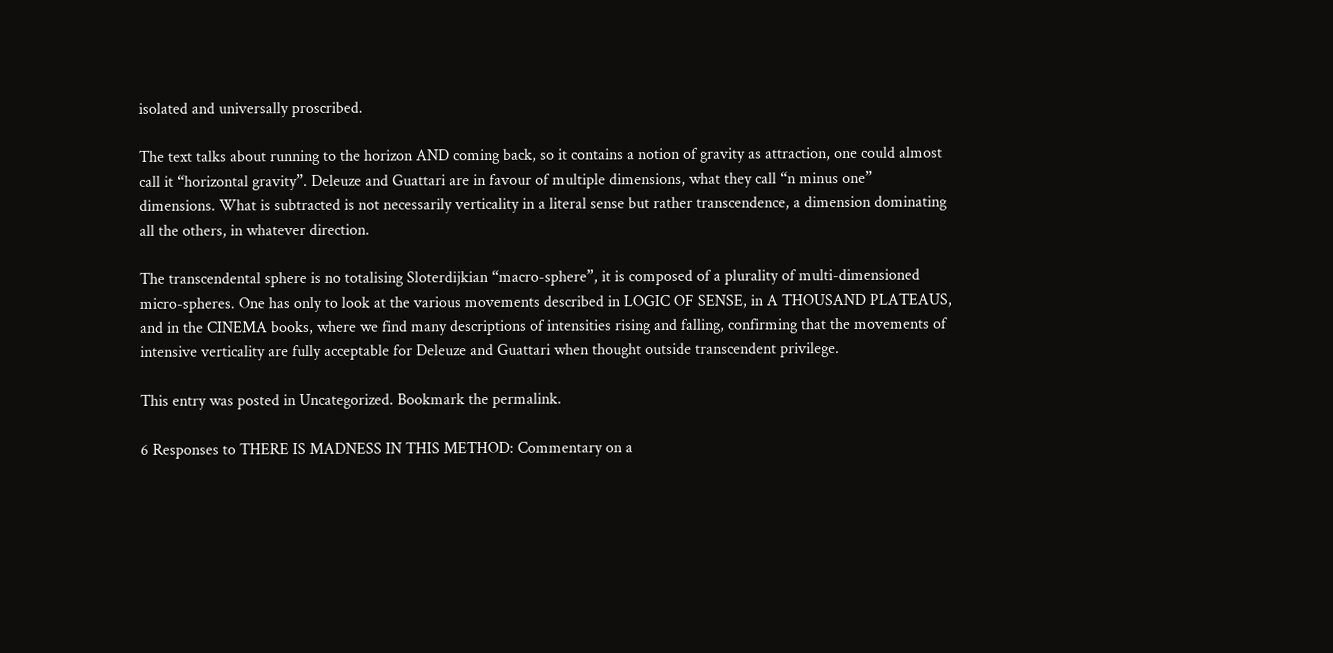isolated and universally proscribed.

The text talks about running to the horizon AND coming back, so it contains a notion of gravity as attraction, one could almost call it “horizontal gravity”. Deleuze and Guattari are in favour of multiple dimensions, what they call “n minus one” dimensions. What is subtracted is not necessarily verticality in a literal sense but rather transcendence, a dimension dominating all the others, in whatever direction.

The transcendental sphere is no totalising Sloterdijkian “macro-sphere”, it is composed of a plurality of multi-dimensioned micro-spheres. One has only to look at the various movements described in LOGIC OF SENSE, in A THOUSAND PLATEAUS, and in the CINEMA books, where we find many descriptions of intensities rising and falling, confirming that the movements of intensive verticality are fully acceptable for Deleuze and Guattari when thought outside transcendent privilege.

This entry was posted in Uncategorized. Bookmark the permalink.

6 Responses to THERE IS MADNESS IN THIS METHOD: Commentary on a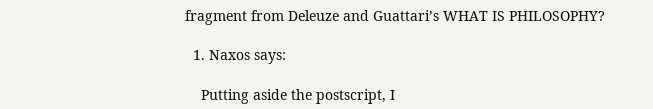fragment from Deleuze and Guattari’s WHAT IS PHILOSOPHY?

  1. Naxos says:

    Putting aside the postscript, I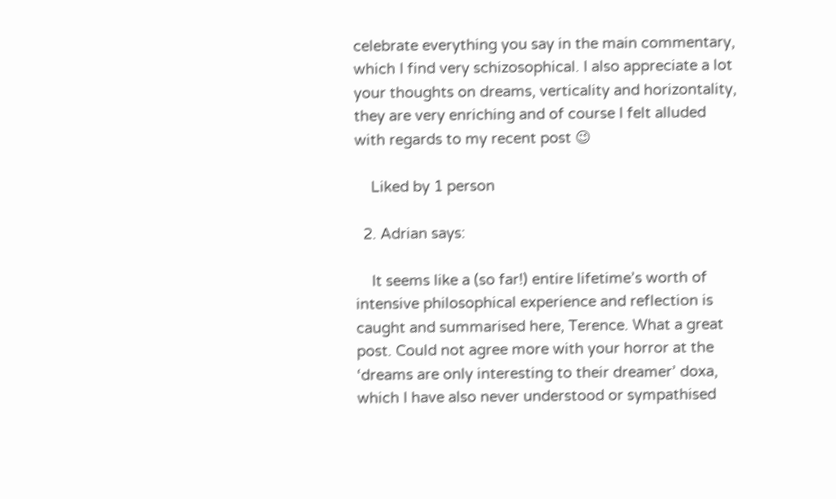celebrate everything you say in the main commentary, which I find very schizosophical. I also appreciate a lot your thoughts on dreams, verticality and horizontality, they are very enriching and of course I felt alluded with regards to my recent post 😉

    Liked by 1 person

  2. Adrian says:

    It seems like a (so far!) entire lifetime’s worth of intensive philosophical experience and reflection is caught and summarised here, Terence. What a great post. Could not agree more with your horror at the ‘dreams are only interesting to their dreamer’ doxa, which I have also never understood or sympathised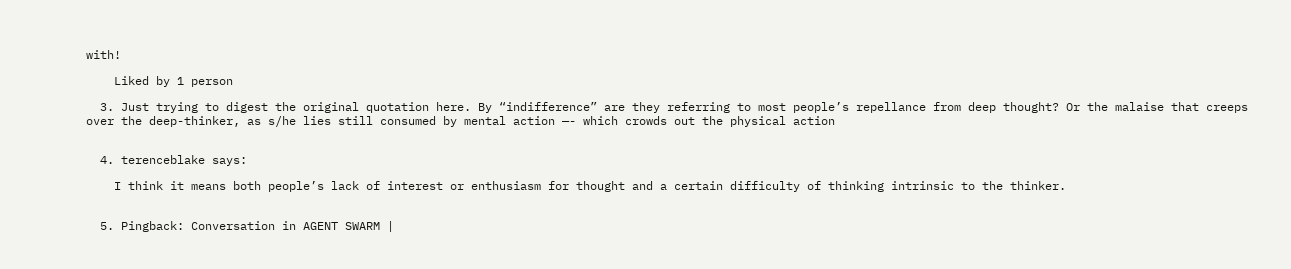with!

    Liked by 1 person

  3. Just trying to digest the original quotation here. By “indifference” are they referring to most people’s repellance from deep thought? Or the malaise that creeps over the deep-thinker, as s/he lies still consumed by mental action —- which crowds out the physical action


  4. terenceblake says:

    I think it means both people’s lack of interest or enthusiasm for thought and a certain difficulty of thinking intrinsic to the thinker.


  5. Pingback: Conversation in AGENT SWARM |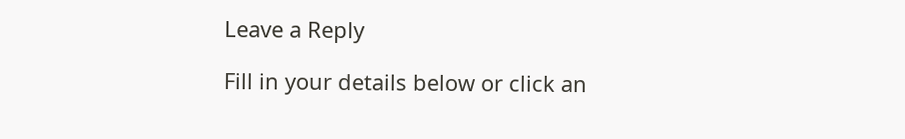Leave a Reply

Fill in your details below or click an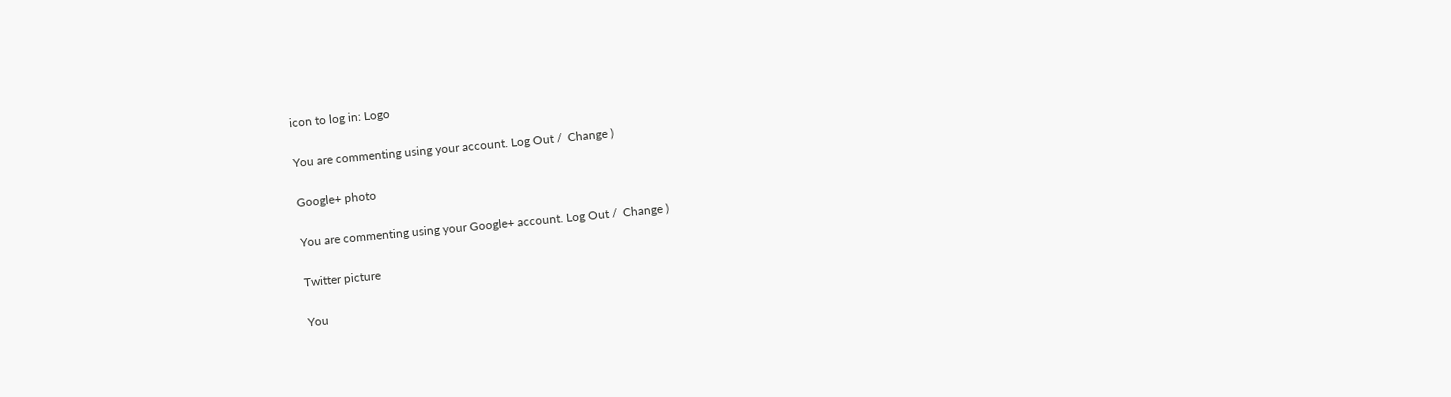icon to log in: Logo

You are commenting using your account. Log Out /  Change )

Google+ photo

You are commenting using your Google+ account. Log Out /  Change )

Twitter picture

You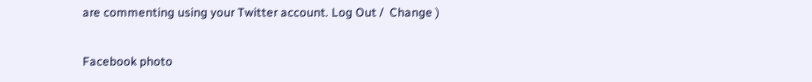are commenting using your Twitter account. Log Out /  Change )

Facebook photo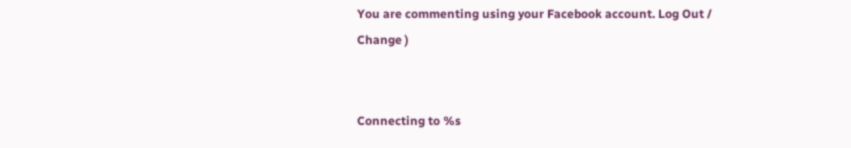You are commenting using your Facebook account. Log Out /  Change )


Connecting to %s